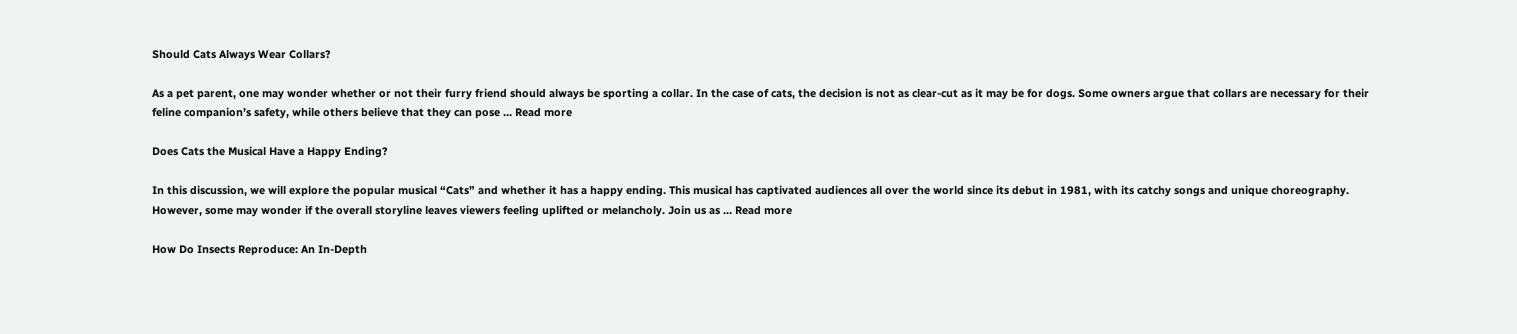Should Cats Always Wear Collars?

As a pet parent, one may wonder whether or not their furry friend should always be sporting a collar. In the case of cats, the decision is not as clear-cut as it may be for dogs. Some owners argue that collars are necessary for their feline companion’s safety, while others believe that they can pose … Read more

Does Cats the Musical Have a Happy Ending?

In this discussion, we will explore the popular musical “Cats” and whether it has a happy ending. This musical has captivated audiences all over the world since its debut in 1981, with its catchy songs and unique choreography. However, some may wonder if the overall storyline leaves viewers feeling uplifted or melancholy. Join us as … Read more

How Do Insects Reproduce: An In-Depth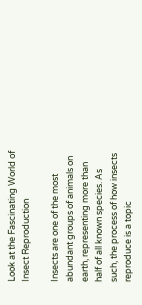Look at the Fascinating World of Insect Reproduction

Insects are one of the most abundant groups of animals on earth, representing more than half of all known species. As such, the process of how insects reproduce is a topic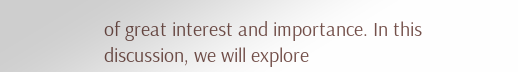of great interest and importance. In this discussion, we will explore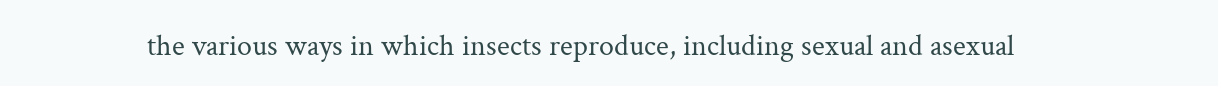the various ways in which insects reproduce, including sexual and asexual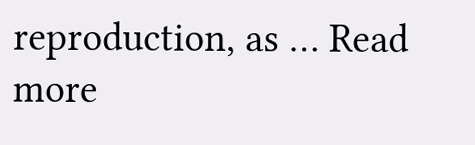reproduction, as … Read more